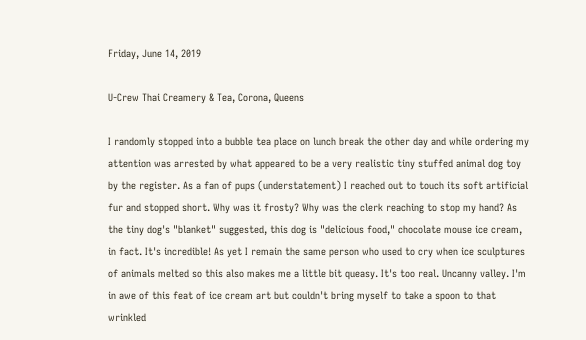Friday, June 14, 2019

U-Crew Thai Creamery & Tea, Corona, Queens

I randomly stopped into a bubble tea place on lunch break the other day and while ordering my attention was arrested by what appeared to be a very realistic tiny stuffed animal dog toy by the register. As a fan of pups (understatement) I reached out to touch its soft artificial fur and stopped short. Why was it frosty? Why was the clerk reaching to stop my hand? As the tiny dog's "blanket" suggested, this dog is "delicious food," chocolate mouse ice cream, in fact. It's incredible! As yet I remain the same person who used to cry when ice sculptures of animals melted so this also makes me a little bit queasy. It's too real. Uncanny valley. I'm in awe of this feat of ice cream art but couldn't bring myself to take a spoon to that wrinkled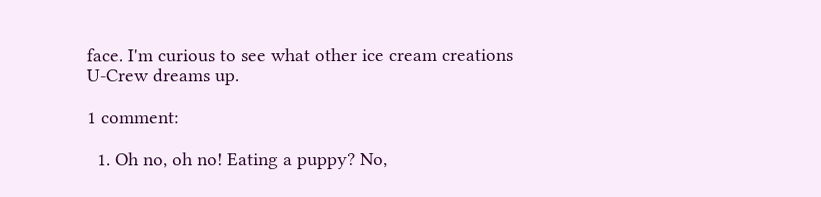face. I'm curious to see what other ice cream creations U-Crew dreams up.

1 comment:

  1. Oh no, oh no! Eating a puppy? No,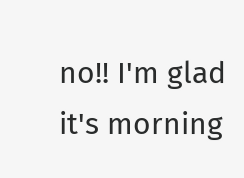no!! I'm glad it's morning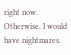right now. Otherwise, I would have nightmares.